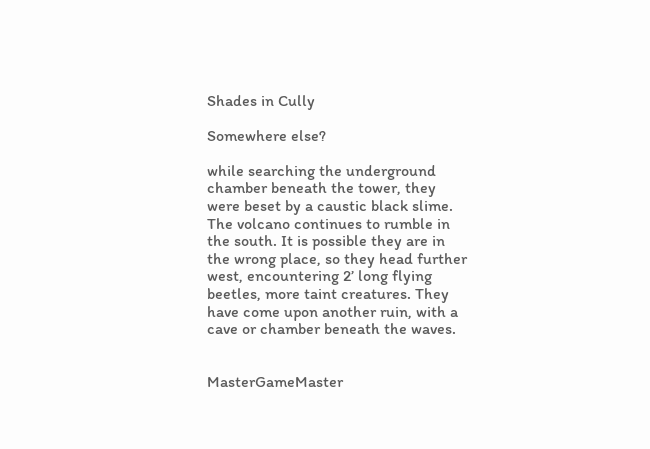Shades in Cully

Somewhere else?

while searching the underground chamber beneath the tower, they were beset by a caustic black slime. The volcano continues to rumble in the south. It is possible they are in the wrong place, so they head further west, encountering 2’ long flying beetles, more taint creatures. They have come upon another ruin, with a cave or chamber beneath the waves.


MasterGameMaster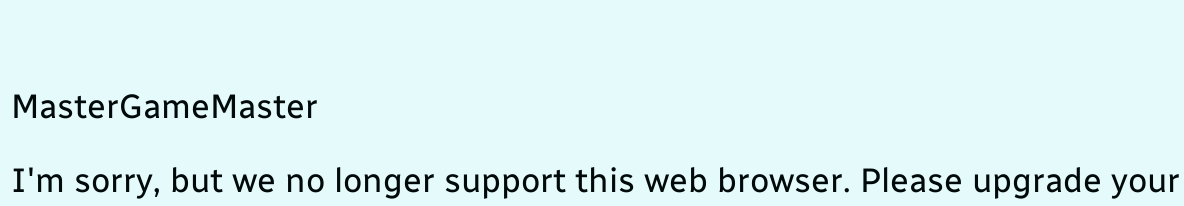MasterGameMaster

I'm sorry, but we no longer support this web browser. Please upgrade your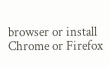browser or install Chrome or Firefox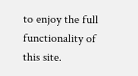to enjoy the full functionality of this site.